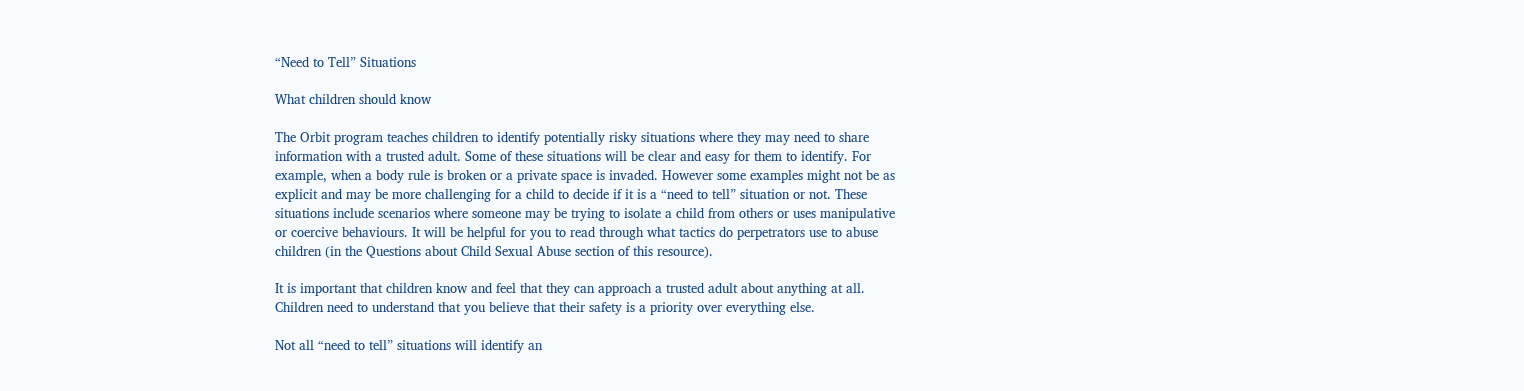“Need to Tell” Situations

What children should know

The Orbit program teaches children to identify potentially risky situations where they may need to share information with a trusted adult. Some of these situations will be clear and easy for them to identify. For example, when a body rule is broken or a private space is invaded. However some examples might not be as explicit and may be more challenging for a child to decide if it is a “need to tell” situation or not. These situations include scenarios where someone may be trying to isolate a child from others or uses manipulative or coercive behaviours. It will be helpful for you to read through what tactics do perpetrators use to abuse children (in the Questions about Child Sexual Abuse section of this resource).

It is important that children know and feel that they can approach a trusted adult about anything at all. Children need to understand that you believe that their safety is a priority over everything else.

Not all “need to tell” situations will identify an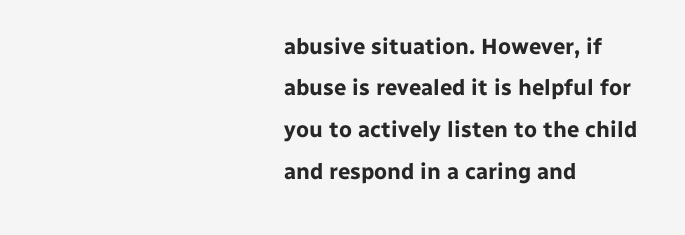abusive situation. However, if abuse is revealed it is helpful for you to actively listen to the child and respond in a caring and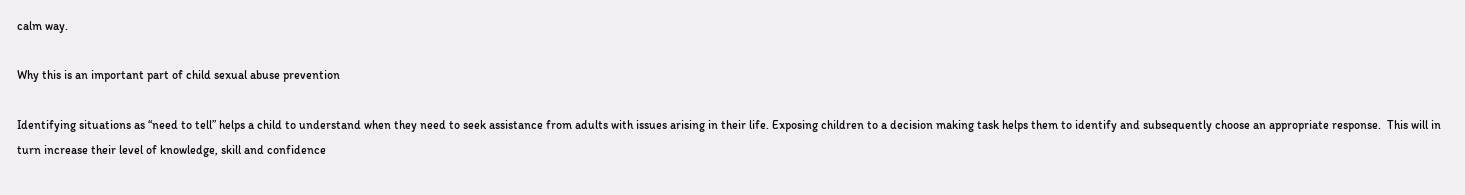calm way.

Why this is an important part of child sexual abuse prevention

Identifying situations as “need to tell” helps a child to understand when they need to seek assistance from adults with issues arising in their life. Exposing children to a decision making task helps them to identify and subsequently choose an appropriate response.  This will in turn increase their level of knowledge, skill and confidence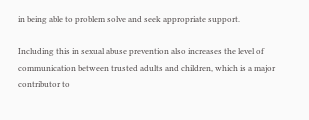in being able to problem solve and seek appropriate support.

Including this in sexual abuse prevention also increases the level of communication between trusted adults and children, which is a major contributor to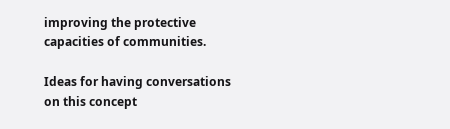improving the protective capacities of communities.

Ideas for having conversations on this concept